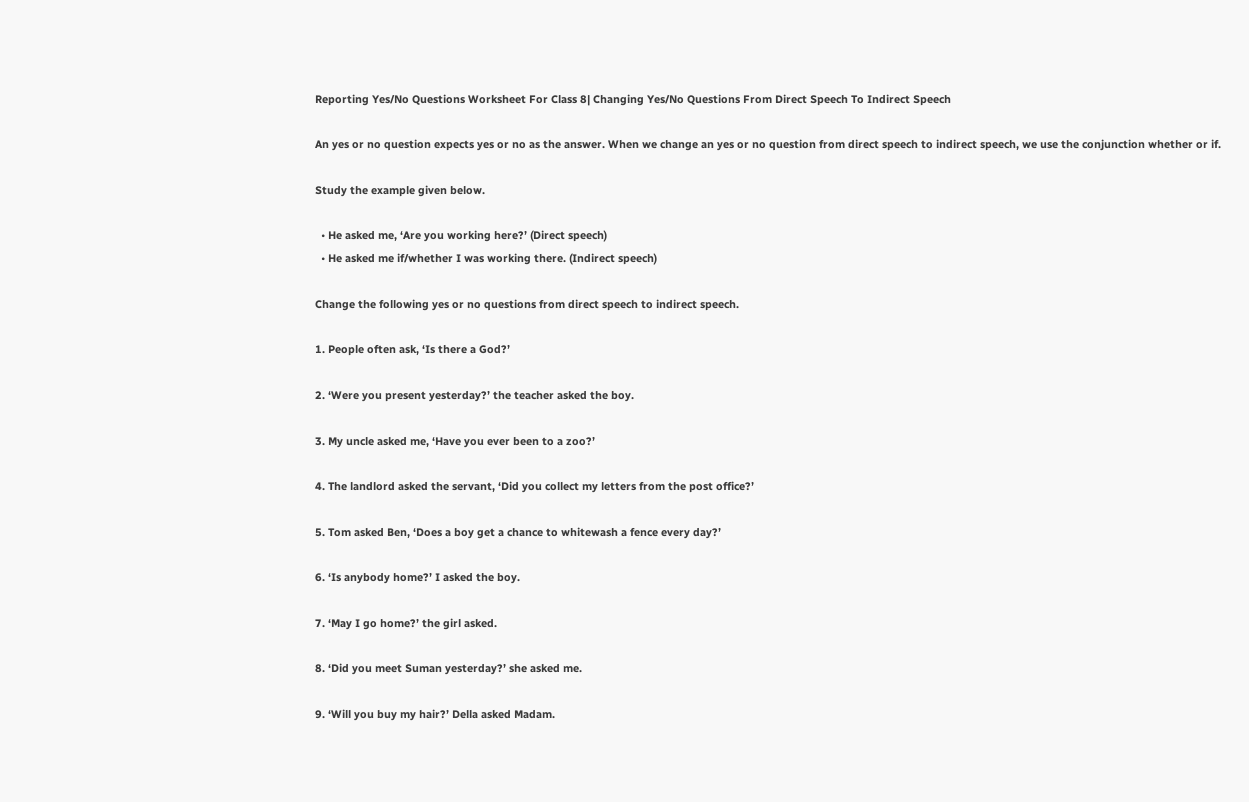Reporting Yes/No Questions Worksheet For Class 8| Changing Yes/No Questions From Direct Speech To Indirect Speech

An yes or no question expects yes or no as the answer. When we change an yes or no question from direct speech to indirect speech, we use the conjunction whether or if.

Study the example given below.

  • He asked me, ‘Are you working here?’ (Direct speech)
  • He asked me if/whether I was working there. (Indirect speech)

Change the following yes or no questions from direct speech to indirect speech.

1. People often ask, ‘Is there a God?’

2. ‘Were you present yesterday?’ the teacher asked the boy.

3. My uncle asked me, ‘Have you ever been to a zoo?’

4. The landlord asked the servant, ‘Did you collect my letters from the post office?’

5. Tom asked Ben, ‘Does a boy get a chance to whitewash a fence every day?’

6. ‘Is anybody home?’ I asked the boy.

7. ‘May I go home?’ the girl asked.

8. ‘Did you meet Suman yesterday?’ she asked me.

9. ‘Will you buy my hair?’ Della asked Madam.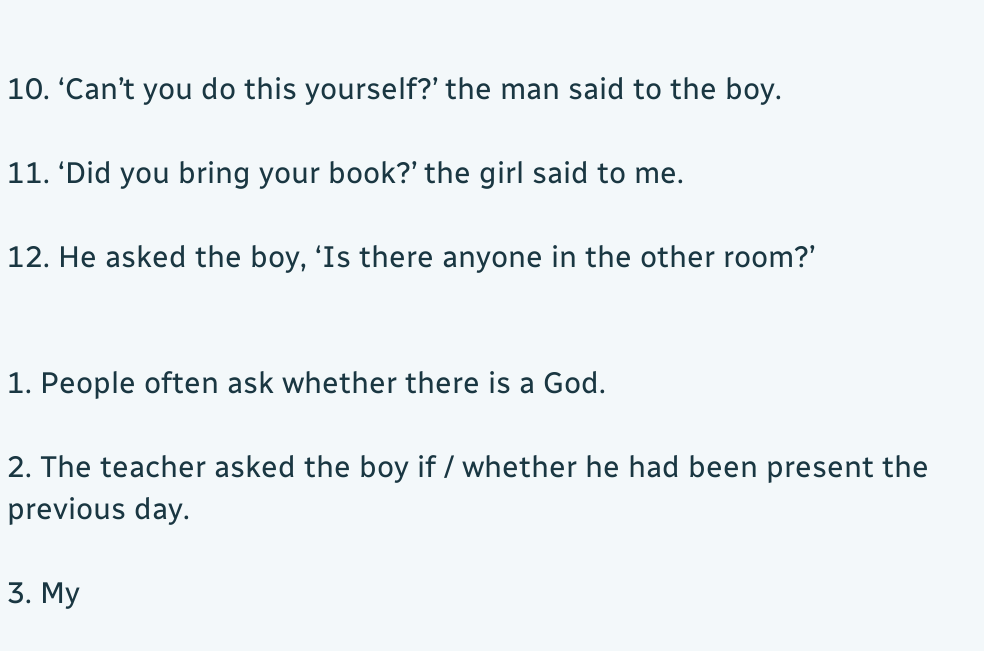10. ‘Can’t you do this yourself?’ the man said to the boy.

11. ‘Did you bring your book?’ the girl said to me.

12. He asked the boy, ‘Is there anyone in the other room?’


1. People often ask whether there is a God.

2. The teacher asked the boy if / whether he had been present the previous day.

3. My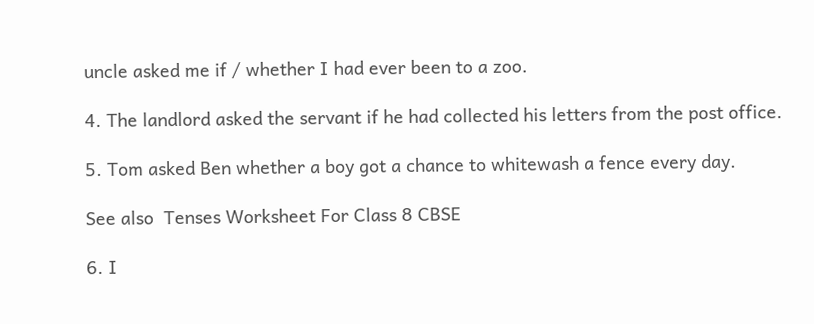uncle asked me if / whether I had ever been to a zoo.

4. The landlord asked the servant if he had collected his letters from the post office.

5. Tom asked Ben whether a boy got a chance to whitewash a fence every day.

See also  Tenses Worksheet For Class 8 CBSE

6. I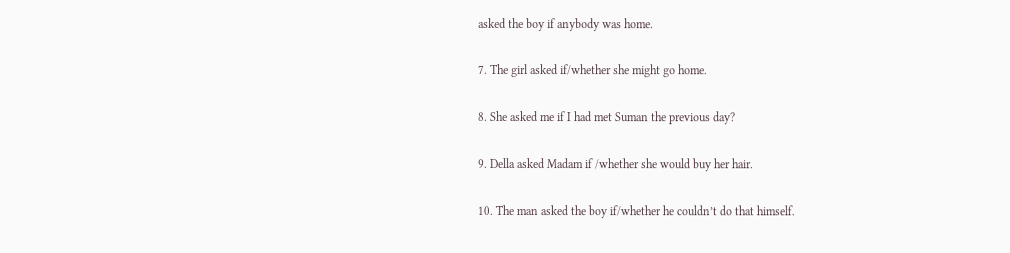asked the boy if anybody was home.

7. The girl asked if/whether she might go home.

8. She asked me if I had met Suman the previous day?

9. Della asked Madam if /whether she would buy her hair.

10. The man asked the boy if/whether he couldn’t do that himself.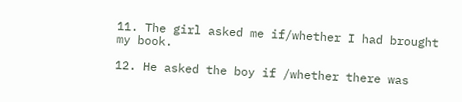11. The girl asked me if/whether I had brought my book.

12. He asked the boy if /whether there was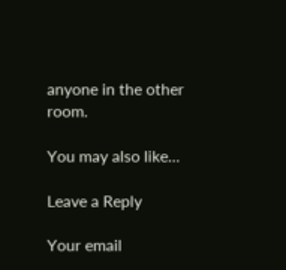anyone in the other room.

You may also like...

Leave a Reply

Your email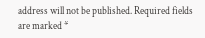address will not be published. Required fields are marked *